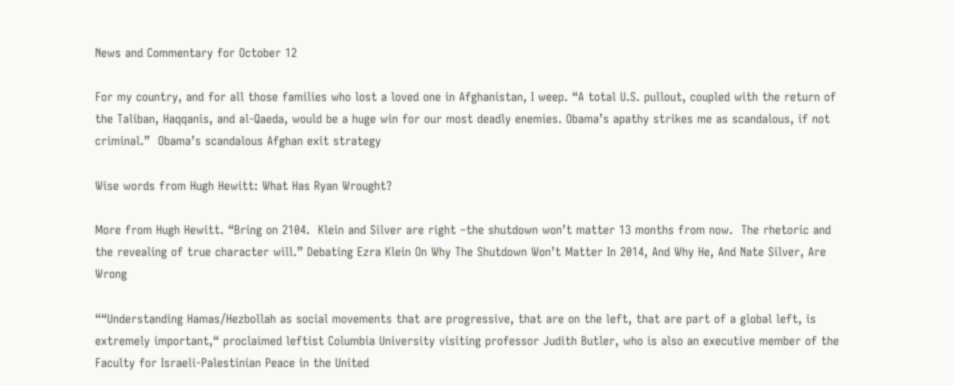News and Commentary for October 12

For my country, and for all those families who lost a loved one in Afghanistan, I weep. “A total U.S. pullout, coupled with the return of the Taliban, Haqqanis, and al-Qaeda, would be a huge win for our most deadly enemies. Obama’s apathy strikes me as scandalous, if not criminal.”  Obama’s scandalous Afghan exit strategy

Wise words from Hugh Hewitt: What Has Ryan Wrought?

More from Hugh Hewitt. “Bring on 2104.  Klein and Silver are right –the shutdown won’t matter 13 months from now.  The rhetoric and the revealing of true character will.” Debating Ezra Klein On Why The Shutdown Won’t Matter In 2014, And Why He, And Nate Silver, Are Wrong

““Understanding Hamas/Hezbollah as social movements that are progressive, that are on the left, that are part of a global left, is extremely important,“ proclaimed leftist Columbia University visiting professor Judith Butler, who is also an executive member of the Faculty for Israeli-Palestinian Peace in the United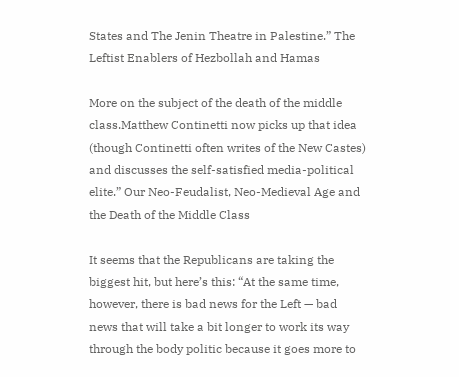States and The Jenin Theatre in Palestine.” The Leftist Enablers of Hezbollah and Hamas

More on the subject of the death of the middle class.Matthew Continetti now picks up that idea (though Continetti often writes of the New Castes) and discusses the self-satisfied media-political elite.” Our Neo-Feudalist, Neo-Medieval Age and the Death of the Middle Class

It seems that the Republicans are taking the biggest hit, but here’s this: “At the same time, however, there is bad news for the Left — bad news that will take a bit longer to work its way through the body politic because it goes more to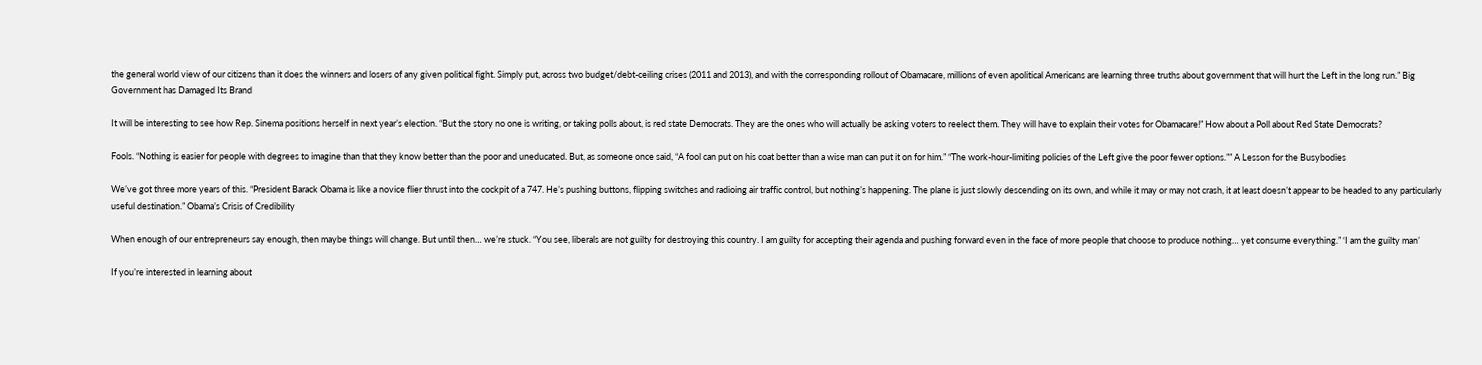the general world view of our citizens than it does the winners and losers of any given political fight. Simply put, across two budget/debt-ceiling crises (2011 and 2013), and with the corresponding rollout of Obamacare, millions of even apolitical Americans are learning three truths about government that will hurt the Left in the long run.” Big Government has Damaged Its Brand

It will be interesting to see how Rep. Sinema positions herself in next year’s election. “But the story no one is writing, or taking polls about, is red state Democrats. They are the ones who will actually be asking voters to reelect them. They will have to explain their votes for Obamacare!” How about a Poll about Red State Democrats?

Fools. “Nothing is easier for people with degrees to imagine than that they know better than the poor and uneducated. But, as someone once said, “A fool can put on his coat better than a wise man can put it on for him.” “The work-hour-limiting policies of the Left give the poor fewer options.”” A Lesson for the Busybodies

We’ve got three more years of this. “President Barack Obama is like a novice flier thrust into the cockpit of a 747. He’s pushing buttons, flipping switches and radioing air traffic control, but nothing’s happening. The plane is just slowly descending on its own, and while it may or may not crash, it at least doesn’t appear to be headed to any particularly useful destination.” Obama’s Crisis of Credibility

When enough of our entrepreneurs say enough, then maybe things will change. But until then… we’re stuck. “You see, liberals are not guilty for destroying this country. I am guilty for accepting their agenda and pushing forward even in the face of more people that choose to produce nothing… yet consume everything.” ‘I am the guilty man’

If you’re interested in learning about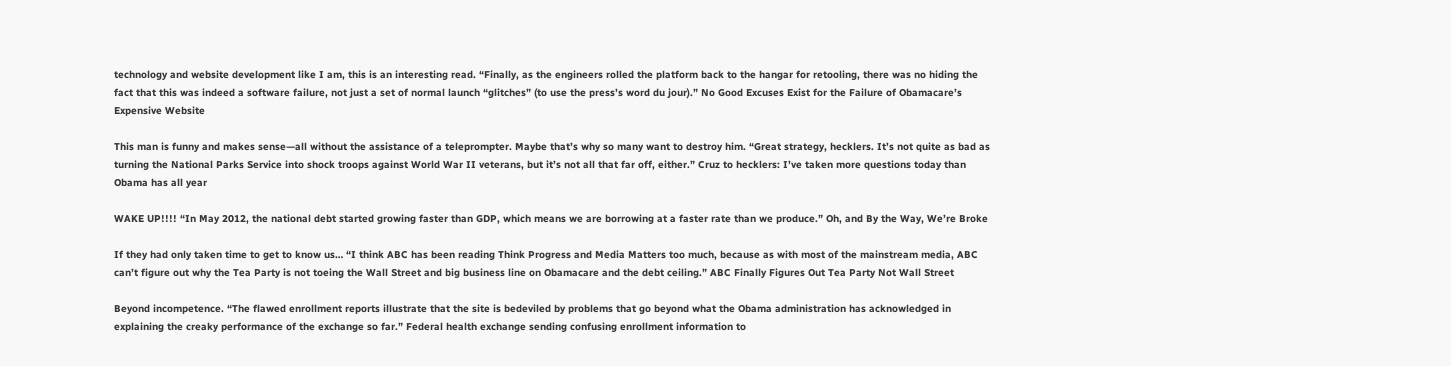technology and website development like I am, this is an interesting read. “Finally, as the engineers rolled the platform back to the hangar for retooling, there was no hiding the fact that this was indeed a software failure, not just a set of normal launch “glitches” (to use the press’s word du jour).” No Good Excuses Exist for the Failure of Obamacare’s Expensive Website

This man is funny and makes sense—all without the assistance of a teleprompter. Maybe that’s why so many want to destroy him. “Great strategy, hecklers. It’s not quite as bad as turning the National Parks Service into shock troops against World War II veterans, but it’s not all that far off, either.” Cruz to hecklers: I’ve taken more questions today than Obama has all year

WAKE UP!!!! “In May 2012, the national debt started growing faster than GDP, which means we are borrowing at a faster rate than we produce.” Oh, and By the Way, We’re Broke

If they had only taken time to get to know us… “I think ABC has been reading Think Progress and Media Matters too much, because as with most of the mainstream media, ABC can’t figure out why the Tea Party is not toeing the Wall Street and big business line on Obamacare and the debt ceiling.” ABC Finally Figures Out Tea Party Not Wall Street

Beyond incompetence. “The flawed enrollment reports illustrate that the site is bedeviled by problems that go beyond what the Obama administration has acknowledged in explaining the creaky performance of the exchange so far.” Federal health exchange sending confusing enrollment information to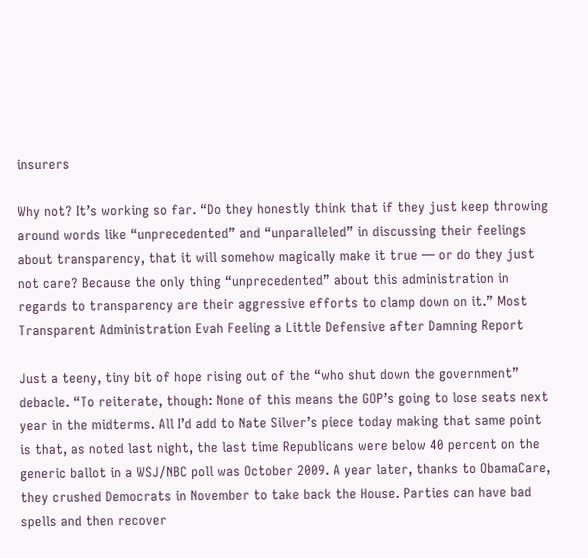insurers

Why not? It’s working so far. “Do they honestly think that if they just keep throwing around words like “unprecedented” and “unparalleled” in discussing their feelings about transparency, that it will somehow magically make it true — or do they just not care? Because the only thing “unprecedented” about this administration in regards to transparency are their aggressive efforts to clamp down on it.” Most Transparent Administration Evah Feeling a Little Defensive after Damning Report

Just a teeny, tiny bit of hope rising out of the “who shut down the government” debacle. “To reiterate, though: None of this means the GOP’s going to lose seats next year in the midterms. All I’d add to Nate Silver’s piece today making that same point is that, as noted last night, the last time Republicans were below 40 percent on the generic ballot in a WSJ/NBC poll was October 2009. A year later, thanks to ObamaCare, they crushed Democrats in November to take back the House. Parties can have bad spells and then recover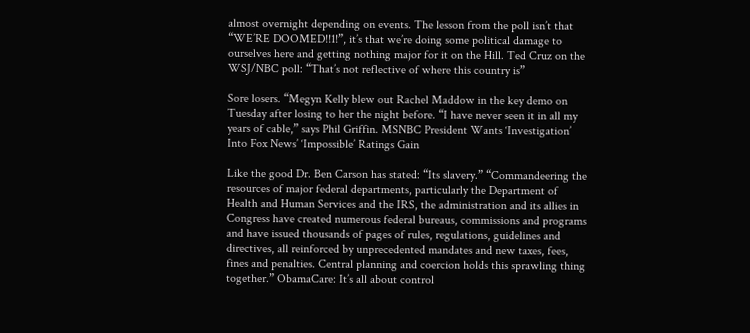almost overnight depending on events. The lesson from the poll isn’t that “WE’RE DOOMED!!1!”, it’s that we’re doing some political damage to ourselves here and getting nothing major for it on the Hill. Ted Cruz on the WSJ/NBC poll: “That’s not reflective of where this country is”

Sore losers. “Megyn Kelly blew out Rachel Maddow in the key demo on Tuesday after losing to her the night before. “I have never seen it in all my years of cable,” says Phil Griffin. MSNBC President Wants ‘Investigation’ Into Fox News’ ‘Impossible’ Ratings Gain

Like the good Dr. Ben Carson has stated: “Its slavery.” “Commandeering the resources of major federal departments, particularly the Department of Health and Human Services and the IRS, the administration and its allies in Congress have created numerous federal bureaus, commissions and programs and have issued thousands of pages of rules, regulations, guidelines and directives, all reinforced by unprecedented mandates and new taxes, fees, fines and penalties. Central planning and coercion holds this sprawling thing together.” ObamaCare: It’s all about control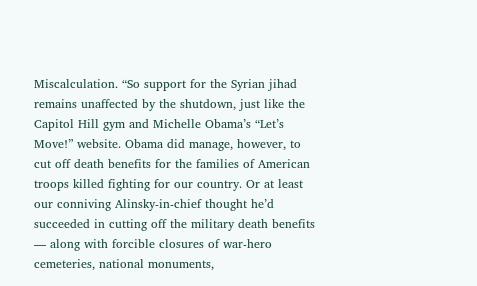Miscalculation. “So support for the Syrian jihad remains unaffected by the shutdown, just like the Capitol Hill gym and Michelle Obama’s “Let’s Move!” website. Obama did manage, however, to cut off death benefits for the families of American troops killed fighting for our country. Or at least our conniving Alinsky-in-chief thought he’d succeeded in cutting off the military death benefits — along with forcible closures of war-hero cemeteries, national monuments,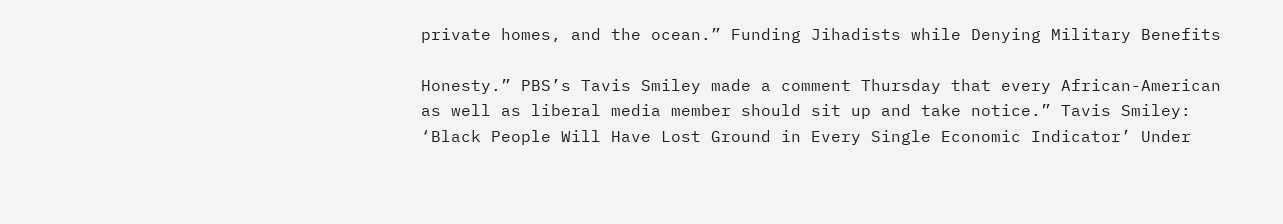private homes, and the ocean.” Funding Jihadists while Denying Military Benefits

Honesty.” PBS’s Tavis Smiley made a comment Thursday that every African-American as well as liberal media member should sit up and take notice.” Tavis Smiley: ‘Black People Will Have Lost Ground in Every Single Economic Indicator’ Under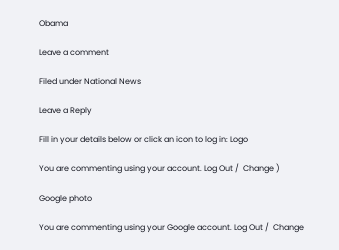Obama

Leave a comment

Filed under National News

Leave a Reply

Fill in your details below or click an icon to log in: Logo

You are commenting using your account. Log Out /  Change )

Google photo

You are commenting using your Google account. Log Out /  Change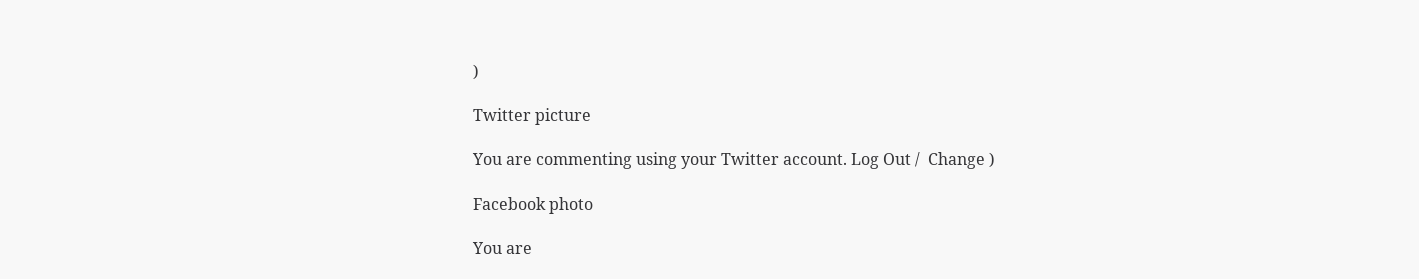)

Twitter picture

You are commenting using your Twitter account. Log Out /  Change )

Facebook photo

You are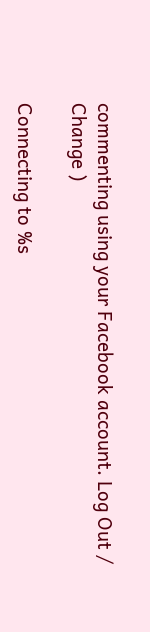commenting using your Facebook account. Log Out /  Change )

Connecting to %s